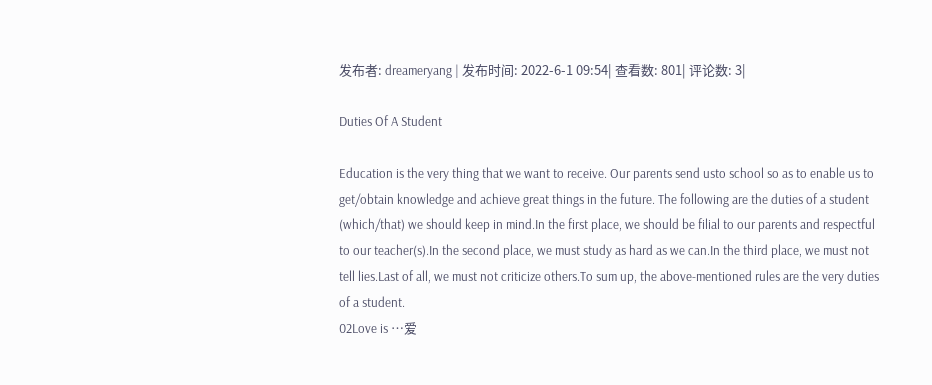发布者: dreameryang | 发布时间: 2022-6-1 09:54| 查看数: 801| 评论数: 3|

Duties Of A Student

Education is the very thing that we want to receive. Our parents send usto school so as to enable us to get/obtain knowledge and achieve great things in the future. The following are the duties of a student (which/that) we should keep in mind.In the first place, we should be filial to our parents and respectful to our teacher(s).In the second place, we must study as hard as we can.In the third place, we must not tell lies.Last of all, we must not criticize others.To sum up, the above-mentioned rules are the very duties of a student.
02Love is …爱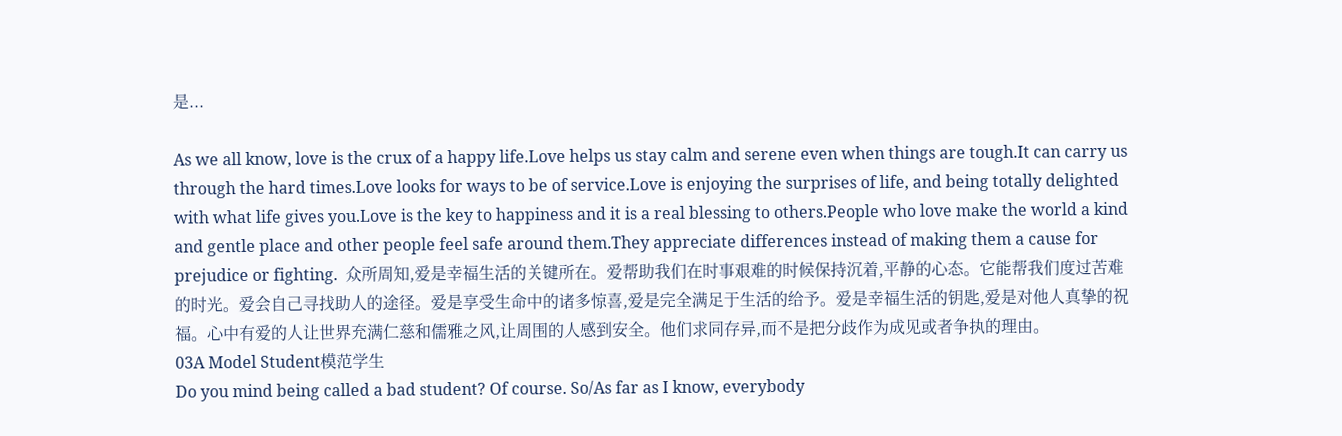是...

As we all know, love is the crux of a happy life.Love helps us stay calm and serene even when things are tough.It can carry us through the hard times.Love looks for ways to be of service.Love is enjoying the surprises of life, and being totally delighted with what life gives you.Love is the key to happiness and it is a real blessing to others.People who love make the world a kind and gentle place and other people feel safe around them.They appreciate differences instead of making them a cause for prejudice or fighting.  众所周知,爱是幸福生活的关键所在。爱帮助我们在时事艰难的时候保持沉着,平静的心态。它能帮我们度过苦难的时光。爱会自己寻找助人的途径。爱是享受生命中的诸多惊喜,爱是完全满足于生活的给予。爱是幸福生活的钥匙,爱是对他人真挚的祝福。心中有爱的人让世界充满仁慈和儒雅之风,让周围的人感到安全。他们求同存异,而不是把分歧作为成见或者争执的理由。
03A Model Student模范学生
Do you mind being called a bad student? Of course. So/As far as I know, everybody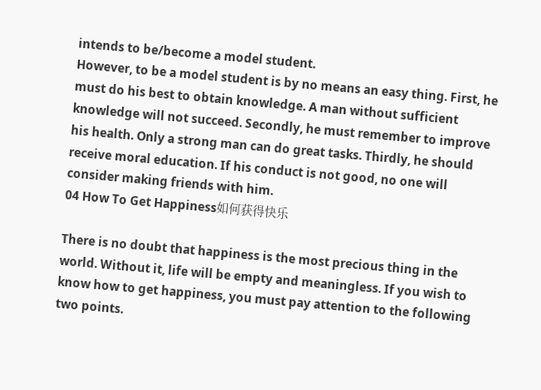intends to be/become a model student.
However, to be a model student is by no means an easy thing. First, he must do his best to obtain knowledge. A man without sufficient knowledge will not succeed. Secondly, he must remember to improve his health. Only a strong man can do great tasks. Thirdly, he should receive moral education. If his conduct is not good, no one will consider making friends with him.
04 How To Get Happiness如何获得快乐

There is no doubt that happiness is the most precious thing in the world. Without it, life will be empty and meaningless. If you wish to know how to get happiness, you must pay attention to the following two points.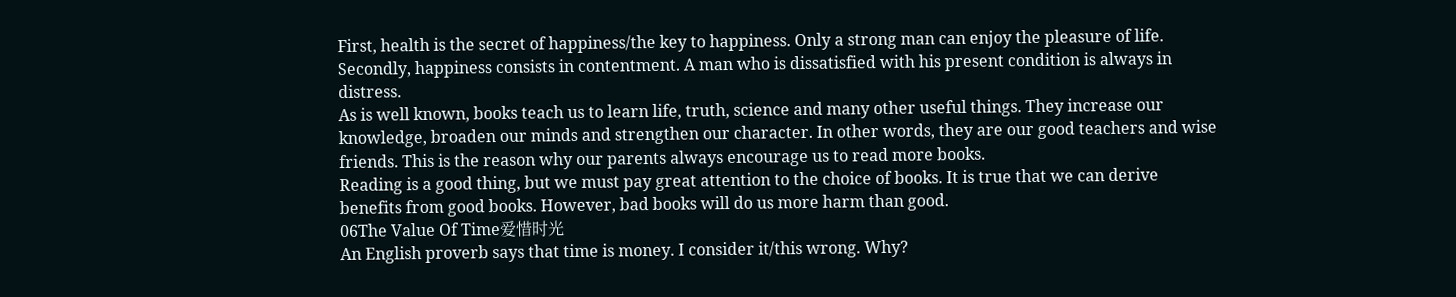First, health is the secret of happiness/the key to happiness. Only a strong man can enjoy the pleasure of life.
Secondly, happiness consists in contentment. A man who is dissatisfied with his present condition is always in distress.
As is well known, books teach us to learn life, truth, science and many other useful things. They increase our knowledge, broaden our minds and strengthen our character. In other words, they are our good teachers and wise friends. This is the reason why our parents always encourage us to read more books.
Reading is a good thing, but we must pay great attention to the choice of books. It is true that we can derive benefits from good books. However, bad books will do us more harm than good.
06The Value Of Time爱惜时光
An English proverb says that time is money. I consider it/this wrong. Why?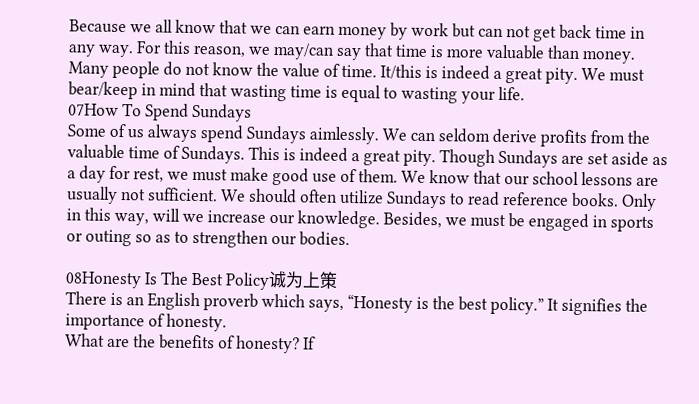Because we all know that we can earn money by work but can not get back time in any way. For this reason, we may/can say that time is more valuable than money.
Many people do not know the value of time. It/this is indeed a great pity. We must bear/keep in mind that wasting time is equal to wasting your life.
07How To Spend Sundays
Some of us always spend Sundays aimlessly. We can seldom derive profits from the valuable time of Sundays. This is indeed a great pity. Though Sundays are set aside as a day for rest, we must make good use of them. We know that our school lessons are usually not sufficient. We should often utilize Sundays to read reference books. Only in this way, will we increase our knowledge. Besides, we must be engaged in sports or outing so as to strengthen our bodies.

08Honesty Is The Best Policy诚为上策
There is an English proverb which says, “Honesty is the best policy.” It signifies the importance of honesty.
What are the benefits of honesty? If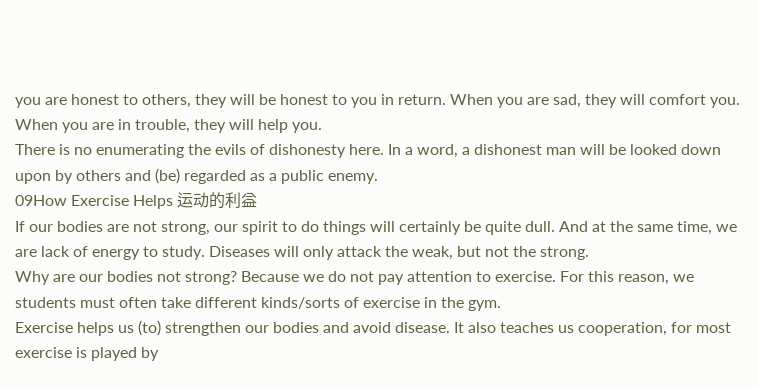you are honest to others, they will be honest to you in return. When you are sad, they will comfort you. When you are in trouble, they will help you.
There is no enumerating the evils of dishonesty here. In a word, a dishonest man will be looked down upon by others and (be) regarded as a public enemy.
09How Exercise Helps 运动的利益
If our bodies are not strong, our spirit to do things will certainly be quite dull. And at the same time, we are lack of energy to study. Diseases will only attack the weak, but not the strong.
Why are our bodies not strong? Because we do not pay attention to exercise. For this reason, we students must often take different kinds/sorts of exercise in the gym.
Exercise helps us (to) strengthen our bodies and avoid disease. It also teaches us cooperation, for most exercise is played by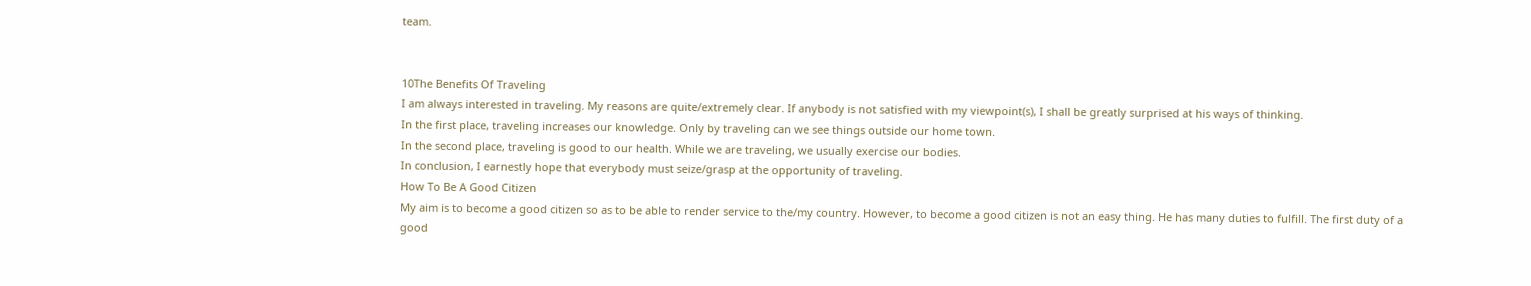team.


10The Benefits Of Traveling
I am always interested in traveling. My reasons are quite/extremely clear. If anybody is not satisfied with my viewpoint(s), I shall be greatly surprised at his ways of thinking.
In the first place, traveling increases our knowledge. Only by traveling can we see things outside our home town.
In the second place, traveling is good to our health. While we are traveling, we usually exercise our bodies.
In conclusion, I earnestly hope that everybody must seize/grasp at the opportunity of traveling.
How To Be A Good Citizen
My aim is to become a good citizen so as to be able to render service to the/my country. However, to become a good citizen is not an easy thing. He has many duties to fulfill. The first duty of a good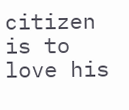citizen is to love his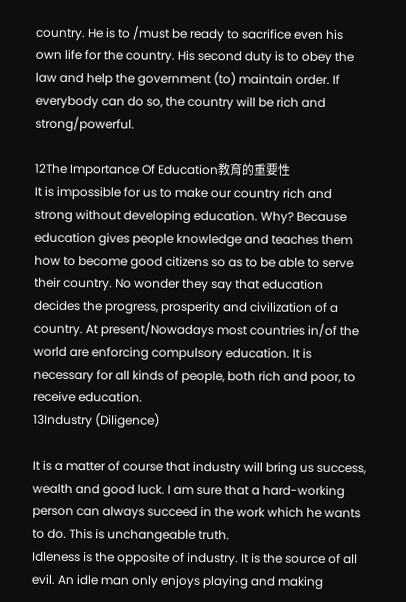country. He is to /must be ready to sacrifice even his own life for the country. His second duty is to obey the law and help the government (to) maintain order. If everybody can do so, the country will be rich and strong/powerful.

12The Importance Of Education教育的重要性
It is impossible for us to make our country rich and strong without developing education. Why? Because education gives people knowledge and teaches them how to become good citizens so as to be able to serve their country. No wonder they say that education decides the progress, prosperity and civilization of a country. At present/Nowadays most countries in/of the world are enforcing compulsory education. It is necessary for all kinds of people, both rich and poor, to receive education.
13Industry (Diligence)

It is a matter of course that industry will bring us success, wealth and good luck. I am sure that a hard-working person can always succeed in the work which he wants to do. This is unchangeable truth.
Idleness is the opposite of industry. It is the source of all evil. An idle man only enjoys playing and making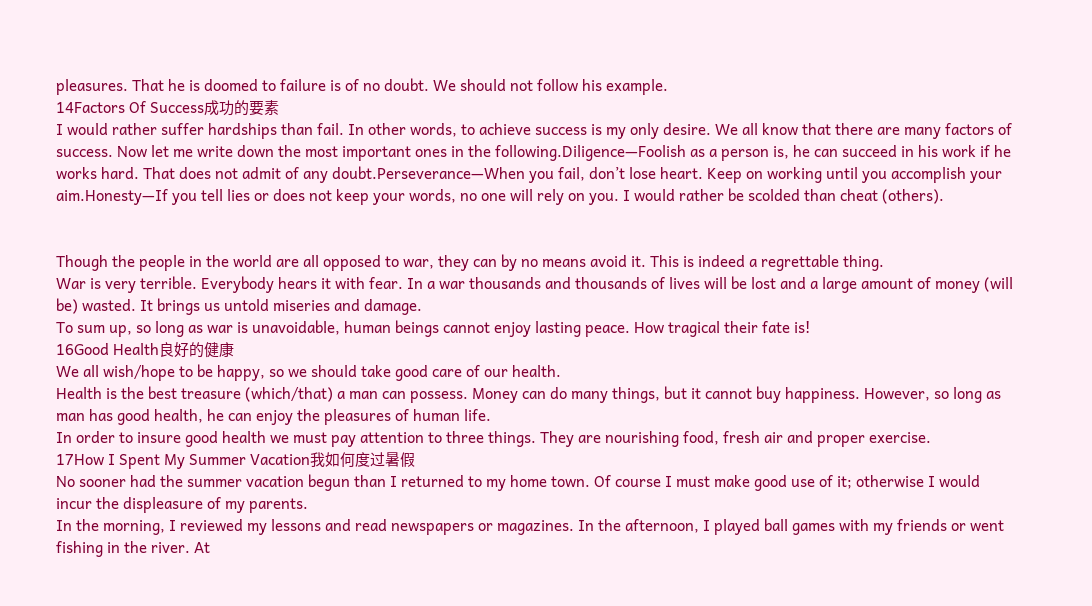pleasures. That he is doomed to failure is of no doubt. We should not follow his example.
14Factors Of Success成功的要素
I would rather suffer hardships than fail. In other words, to achieve success is my only desire. We all know that there are many factors of success. Now let me write down the most important ones in the following.Diligence—Foolish as a person is, he can succeed in his work if he works hard. That does not admit of any doubt.Perseverance—When you fail, don’t lose heart. Keep on working until you accomplish your aim.Honesty—If you tell lies or does not keep your words, no one will rely on you. I would rather be scolded than cheat (others).


Though the people in the world are all opposed to war, they can by no means avoid it. This is indeed a regrettable thing.
War is very terrible. Everybody hears it with fear. In a war thousands and thousands of lives will be lost and a large amount of money (will be) wasted. It brings us untold miseries and damage.
To sum up, so long as war is unavoidable, human beings cannot enjoy lasting peace. How tragical their fate is!
16Good Health良好的健康
We all wish/hope to be happy, so we should take good care of our health.
Health is the best treasure (which/that) a man can possess. Money can do many things, but it cannot buy happiness. However, so long as man has good health, he can enjoy the pleasures of human life.
In order to insure good health we must pay attention to three things. They are nourishing food, fresh air and proper exercise.
17How I Spent My Summer Vacation我如何度过暑假
No sooner had the summer vacation begun than I returned to my home town. Of course I must make good use of it; otherwise I would incur the displeasure of my parents.
In the morning, I reviewed my lessons and read newspapers or magazines. In the afternoon, I played ball games with my friends or went fishing in the river. At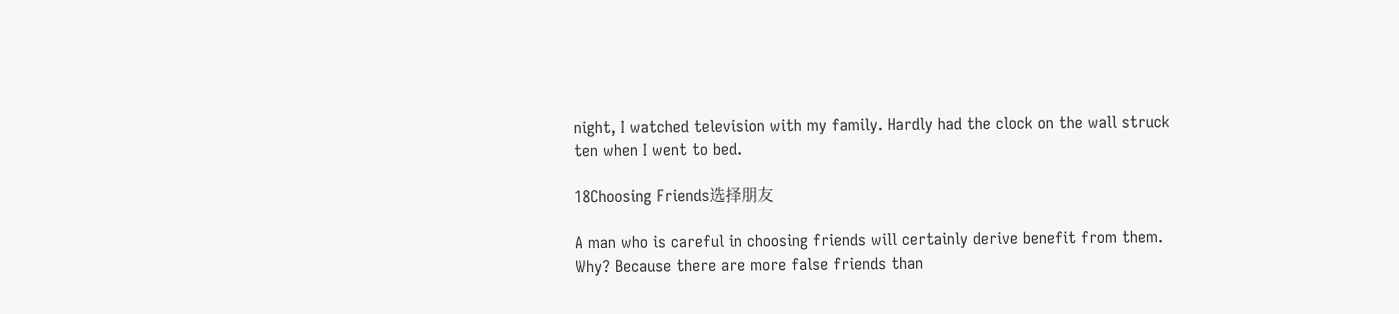night, I watched television with my family. Hardly had the clock on the wall struck ten when I went to bed.

18Choosing Friends选择朋友

A man who is careful in choosing friends will certainly derive benefit from them. Why? Because there are more false friends than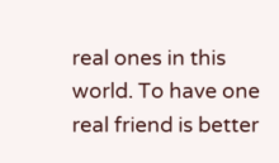real ones in this world. To have one real friend is better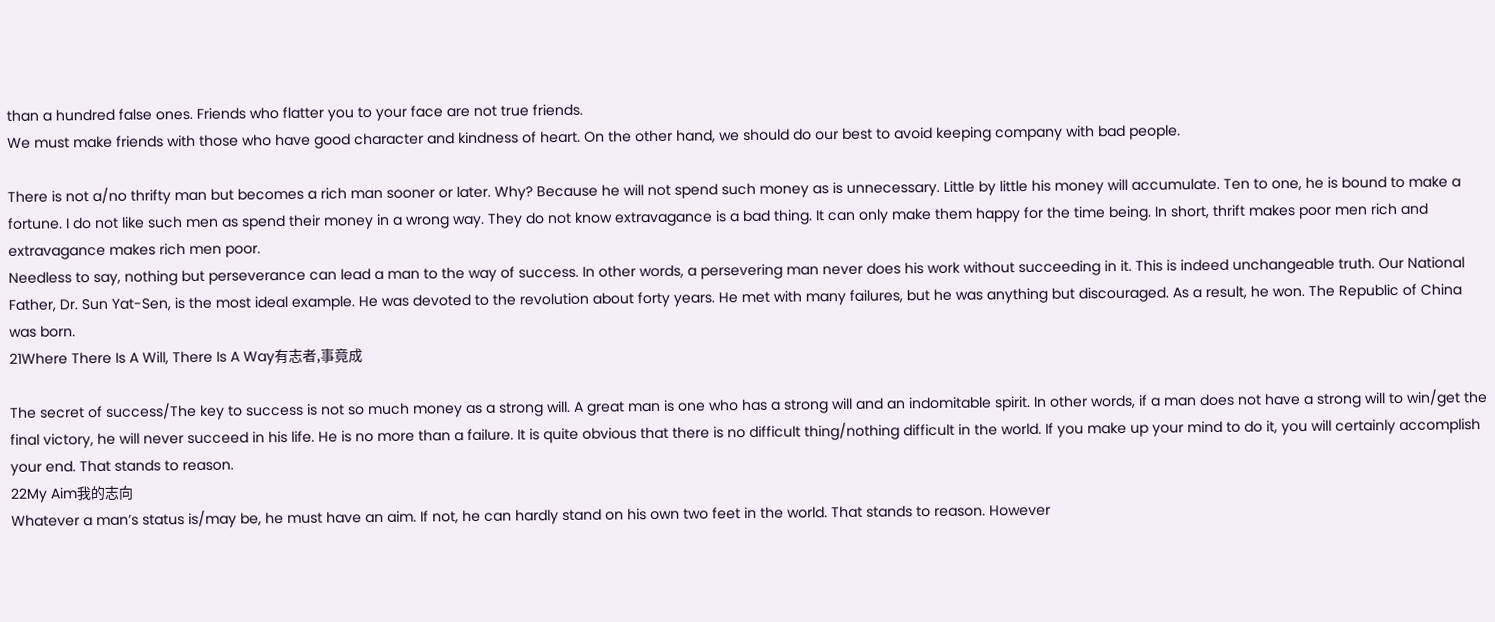than a hundred false ones. Friends who flatter you to your face are not true friends.
We must make friends with those who have good character and kindness of heart. On the other hand, we should do our best to avoid keeping company with bad people.

There is not a/no thrifty man but becomes a rich man sooner or later. Why? Because he will not spend such money as is unnecessary. Little by little his money will accumulate. Ten to one, he is bound to make a fortune. I do not like such men as spend their money in a wrong way. They do not know extravagance is a bad thing. It can only make them happy for the time being. In short, thrift makes poor men rich and extravagance makes rich men poor.
Needless to say, nothing but perseverance can lead a man to the way of success. In other words, a persevering man never does his work without succeeding in it. This is indeed unchangeable truth. Our National Father, Dr. Sun Yat-Sen, is the most ideal example. He was devoted to the revolution about forty years. He met with many failures, but he was anything but discouraged. As a result, he won. The Republic of China was born.
21Where There Is A Will, There Is A Way有志者,事竟成

The secret of success/The key to success is not so much money as a strong will. A great man is one who has a strong will and an indomitable spirit. In other words, if a man does not have a strong will to win/get the final victory, he will never succeed in his life. He is no more than a failure. It is quite obvious that there is no difficult thing/nothing difficult in the world. If you make up your mind to do it, you will certainly accomplish your end. That stands to reason.
22My Aim我的志向
Whatever a man’s status is/may be, he must have an aim. If not, he can hardly stand on his own two feet in the world. That stands to reason. However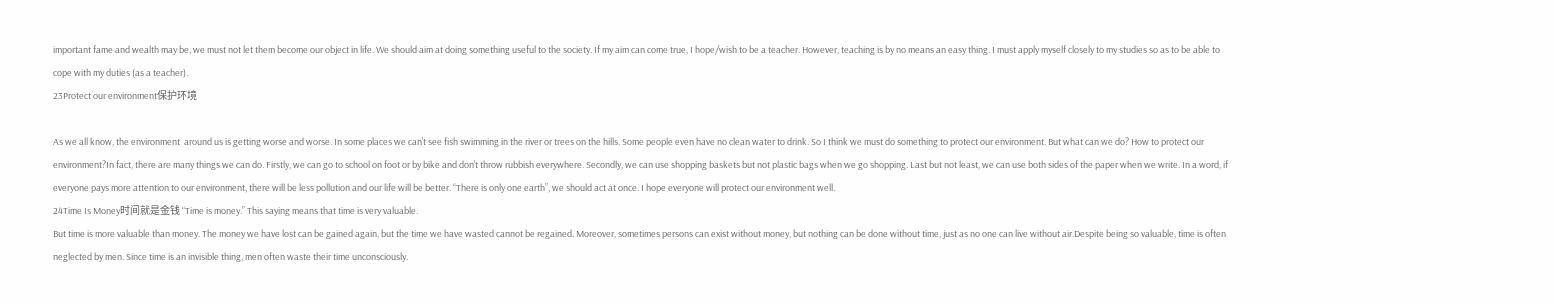important fame and wealth may be, we must not let them become our object in life. We should aim at doing something useful to the society. If my aim can come true, I hope/wish to be a teacher. However, teaching is by no means an easy thing. I must apply myself closely to my studies so as to be able to cope with my duties (as a teacher).
23Protect our environment保护环境

As we all know, the environment  around us is getting worse and worse. In some places we can’t see fish swimming in the river or trees on the hills. Some people even have no clean water to drink. So I think we must do something to protect our environment. But what can we do? How to protect our environment?In fact, there are many things we can do. Firstly, we can go to school on foot or by bike and don’t throw rubbish everywhere. Secondly, we can use shopping baskets but not plastic bags when we go shopping. Last but not least, we can use both sides of the paper when we write. In a word, if everyone pays more attention to our environment, there will be less pollution and our life will be better. “There is only one earth”, we should act at once. I hope everyone will protect our environment well.
24Time Is Money时间就是金钱 “Time is money.” This saying means that time is very valuable.
But time is more valuable than money. The money we have lost can be gained again, but the time we have wasted cannot be regained. Moreover, sometimes persons can exist without money, but nothing can be done without time, just as no one can live without air.Despite being so valuable, time is often neglected by men. Since time is an invisible thing, men often waste their time unconsciously.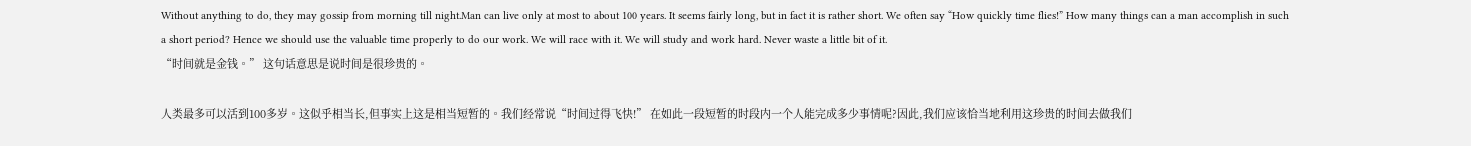Without anything to do, they may gossip from morning till night.Man can live only at most to about 100 years. It seems fairly long, but in fact it is rather short. We often say “How quickly time flies!” How many things can a man accomplish in such a short period? Hence we should use the valuable time properly to do our work. We will race with it. We will study and work hard. Never waste a little bit of it.
“时间就是金钱。” 这句话意思是说时间是很珍贵的。

人类最多可以活到100多岁。这似乎相当长,但事实上这是相当短暂的。我们经常说“时间过得飞快!” 在如此一段短暂的时段内一个人能完成多少事情呢?因此,我们应该恰当地利用这珍贵的时间去做我们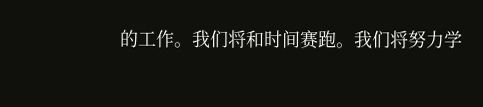的工作。我们将和时间赛跑。我们将努力学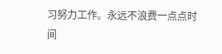习努力工作。永远不浪费一点点时间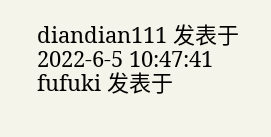diandian111 发表于 2022-6-5 10:47:41
fufuki 发表于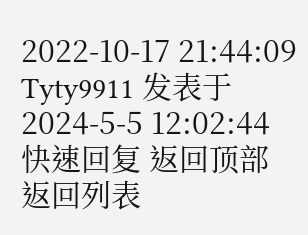2022-10-17 21:44:09
Tyty9911 发表于 2024-5-5 12:02:44
快速回复 返回顶部 返回列表